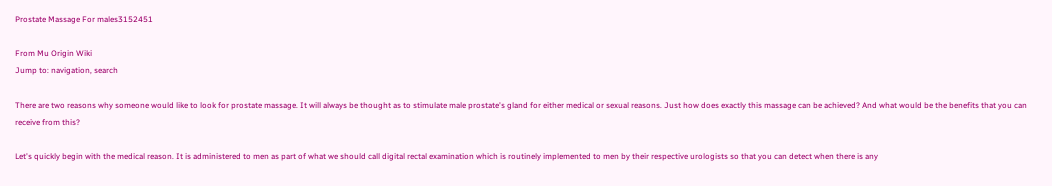Prostate Massage For males3152451

From Mu Origin Wiki
Jump to: navigation, search

There are two reasons why someone would like to look for prostate massage. It will always be thought as to stimulate male prostate's gland for either medical or sexual reasons. Just how does exactly this massage can be achieved? And what would be the benefits that you can receive from this?

Let's quickly begin with the medical reason. It is administered to men as part of what we should call digital rectal examination which is routinely implemented to men by their respective urologists so that you can detect when there is any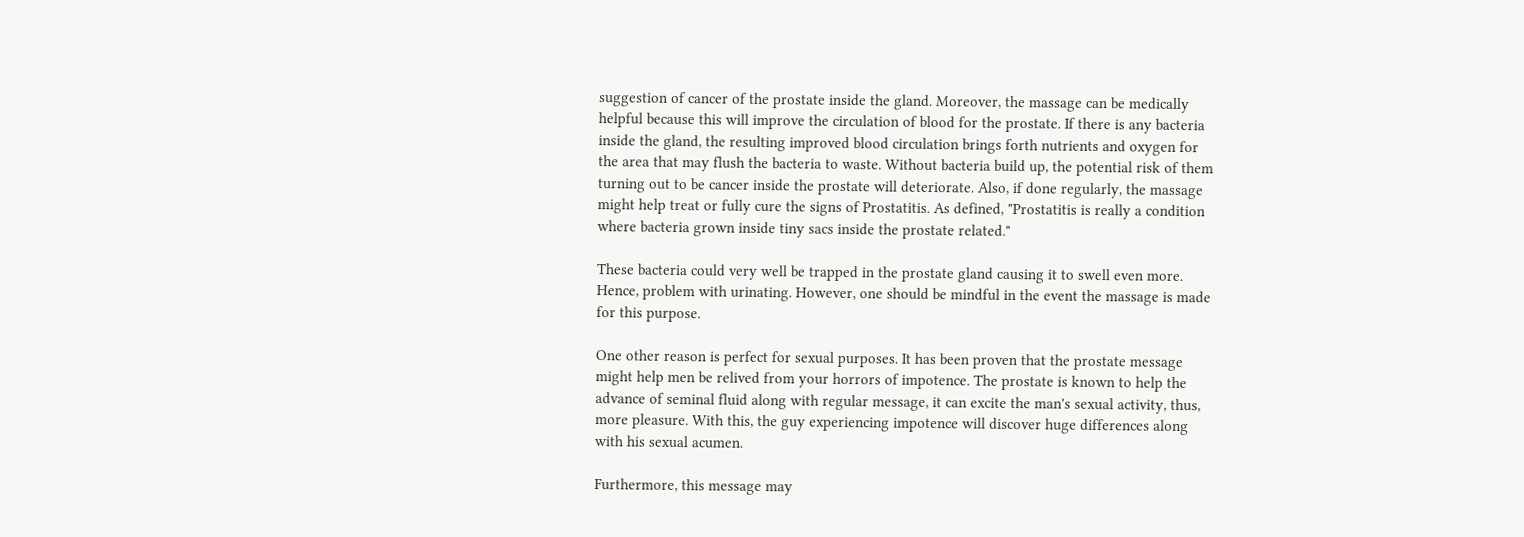suggestion of cancer of the prostate inside the gland. Moreover, the massage can be medically helpful because this will improve the circulation of blood for the prostate. If there is any bacteria inside the gland, the resulting improved blood circulation brings forth nutrients and oxygen for the area that may flush the bacteria to waste. Without bacteria build up, the potential risk of them turning out to be cancer inside the prostate will deteriorate. Also, if done regularly, the massage might help treat or fully cure the signs of Prostatitis. As defined, "Prostatitis is really a condition where bacteria grown inside tiny sacs inside the prostate related."

These bacteria could very well be trapped in the prostate gland causing it to swell even more. Hence, problem with urinating. However, one should be mindful in the event the massage is made for this purpose.

One other reason is perfect for sexual purposes. It has been proven that the prostate message might help men be relived from your horrors of impotence. The prostate is known to help the advance of seminal fluid along with regular message, it can excite the man's sexual activity, thus, more pleasure. With this, the guy experiencing impotence will discover huge differences along with his sexual acumen.

Furthermore, this message may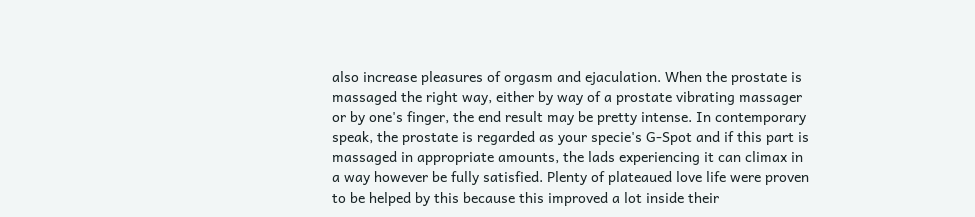also increase pleasures of orgasm and ejaculation. When the prostate is massaged the right way, either by way of a prostate vibrating massager or by one's finger, the end result may be pretty intense. In contemporary speak, the prostate is regarded as your specie's G-Spot and if this part is massaged in appropriate amounts, the lads experiencing it can climax in a way however be fully satisfied. Plenty of plateaued love life were proven to be helped by this because this improved a lot inside their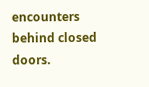encounters behind closed doors.